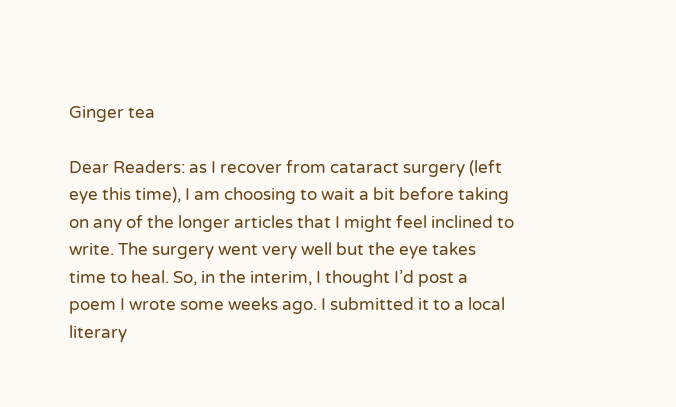Ginger tea

Dear Readers: as I recover from cataract surgery (left eye this time), I am choosing to wait a bit before taking on any of the longer articles that I might feel inclined to write. The surgery went very well but the eye takes time to heal. So, in the interim, I thought I’d post a poem I wrote some weeks ago. I submitted it to a local literary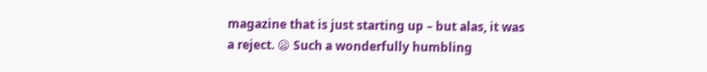magazine that is just starting up – but alas, it was a reject. 😦 Such a wonderfully humbling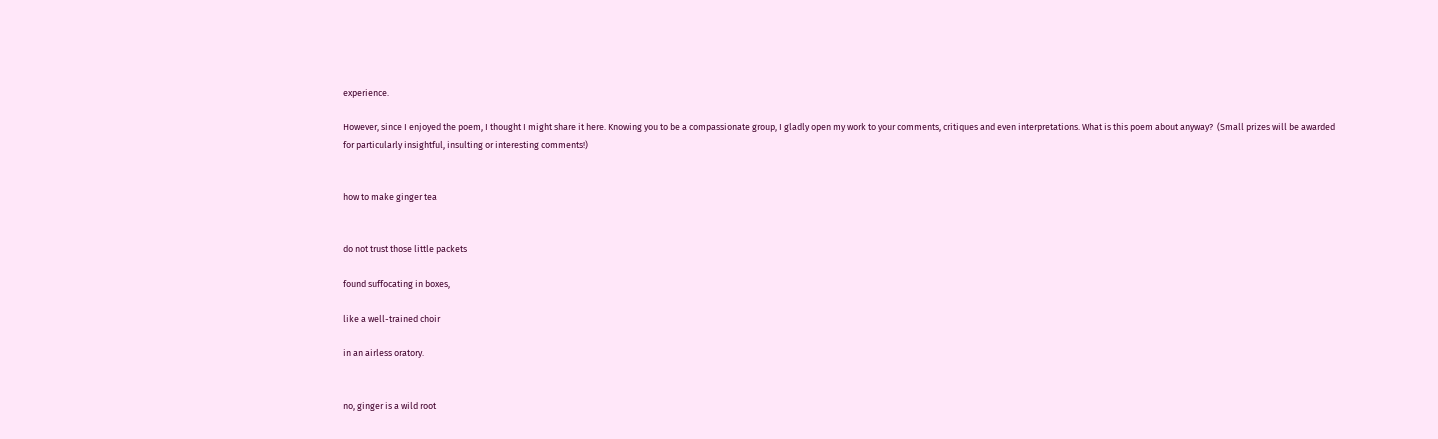experience.

However, since I enjoyed the poem, I thought I might share it here. Knowing you to be a compassionate group, I gladly open my work to your comments, critiques and even interpretations. What is this poem about anyway?  (Small prizes will be awarded for particularly insightful, insulting or interesting comments!)


how to make ginger tea


do not trust those little packets

found suffocating in boxes,

like a well-trained choir

in an airless oratory.


no, ginger is a wild root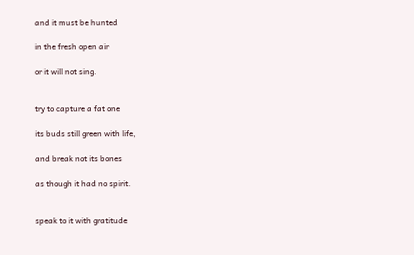and it must be hunted

in the fresh open air

or it will not sing.


try to capture a fat one

its buds still green with life,

and break not its bones

as though it had no spirit.


speak to it with gratitude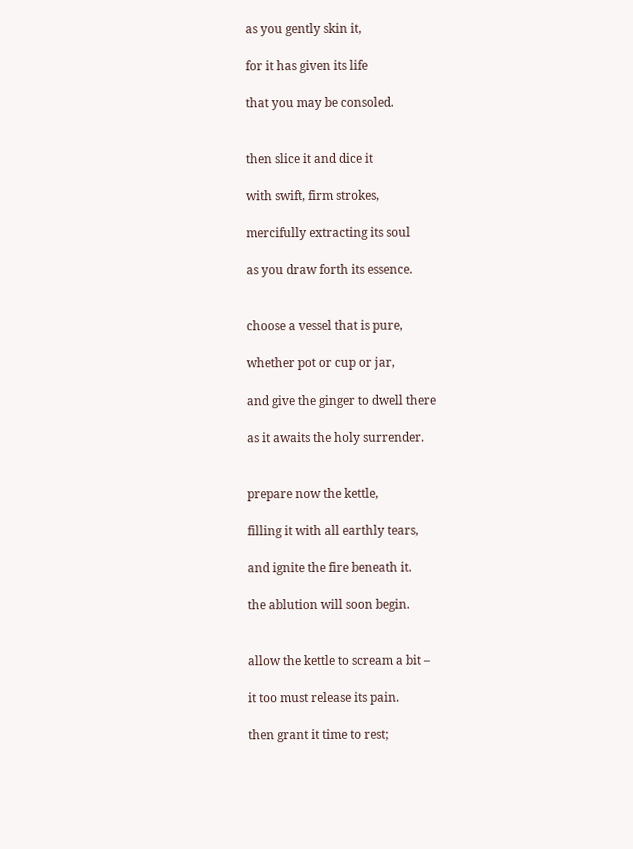as you gently skin it,

for it has given its life

that you may be consoled.


then slice it and dice it

with swift, firm strokes,

mercifully extracting its soul

as you draw forth its essence.


choose a vessel that is pure,

whether pot or cup or jar,

and give the ginger to dwell there

as it awaits the holy surrender.


prepare now the kettle,

filling it with all earthly tears,

and ignite the fire beneath it.

the ablution will soon begin.


allow the kettle to scream a bit –

it too must release its pain.

then grant it time to rest;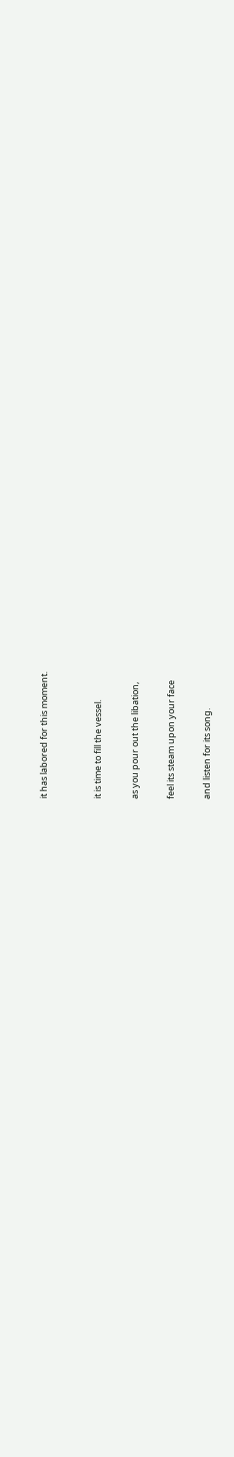it has labored for this moment.


it is time to fill the vessel.

as you pour out the libation,

feel its steam upon your face

and listen for its song.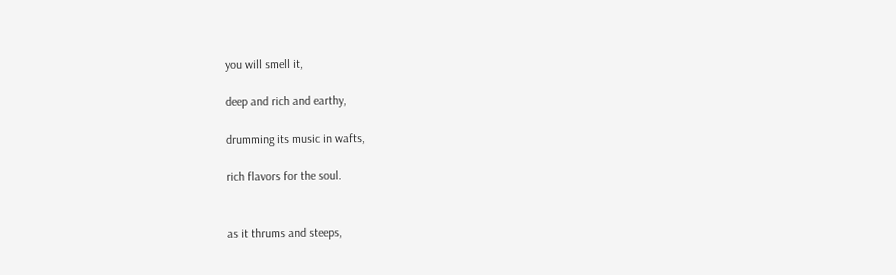you will smell it,

deep and rich and earthy,

drumming its music in wafts,

rich flavors for the soul.


as it thrums and steeps,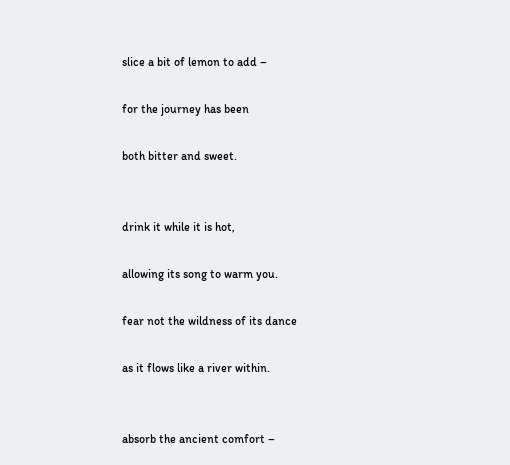slice a bit of lemon to add –

for the journey has been

both bitter and sweet.


drink it while it is hot,

allowing its song to warm you.

fear not the wildness of its dance

as it flows like a river within.


absorb the ancient comfort –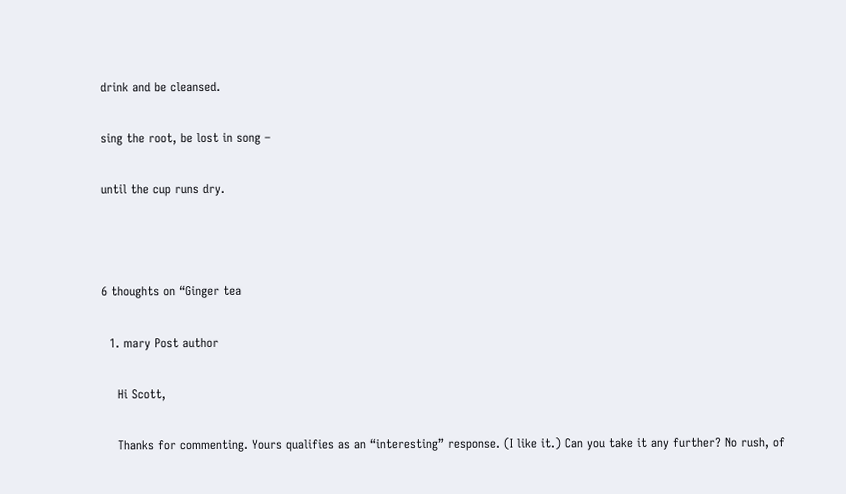drink and be cleansed.

sing the root, be lost in song –

until the cup runs dry.



6 thoughts on “Ginger tea

  1. mary Post author

    Hi Scott,

    Thanks for commenting. Yours qualifies as an “interesting” response. (I like it.) Can you take it any further? No rush, of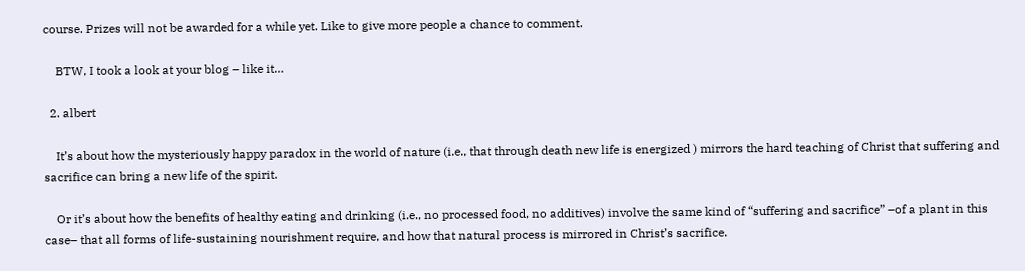course. Prizes will not be awarded for a while yet. Like to give more people a chance to comment.

    BTW, I took a look at your blog – like it…

  2. albert

    It’s about how the mysteriously happy paradox in the world of nature (i.e., that through death new life is energized ) mirrors the hard teaching of Christ that suffering and sacrifice can bring a new life of the spirit.

    Or it’s about how the benefits of healthy eating and drinking (i.e., no processed food, no additives) involve the same kind of “suffering and sacrifice” –of a plant in this case– that all forms of life-sustaining nourishment require, and how that natural process is mirrored in Christ’s sacrifice.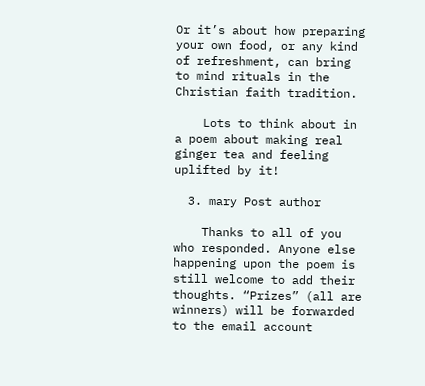Or it’s about how preparing your own food, or any kind of refreshment, can bring to mind rituals in the Christian faith tradition.

    Lots to think about in a poem about making real ginger tea and feeling uplifted by it!

  3. mary Post author

    Thanks to all of you who responded. Anyone else happening upon the poem is still welcome to add their thoughts. “Prizes” (all are winners) will be forwarded to the email account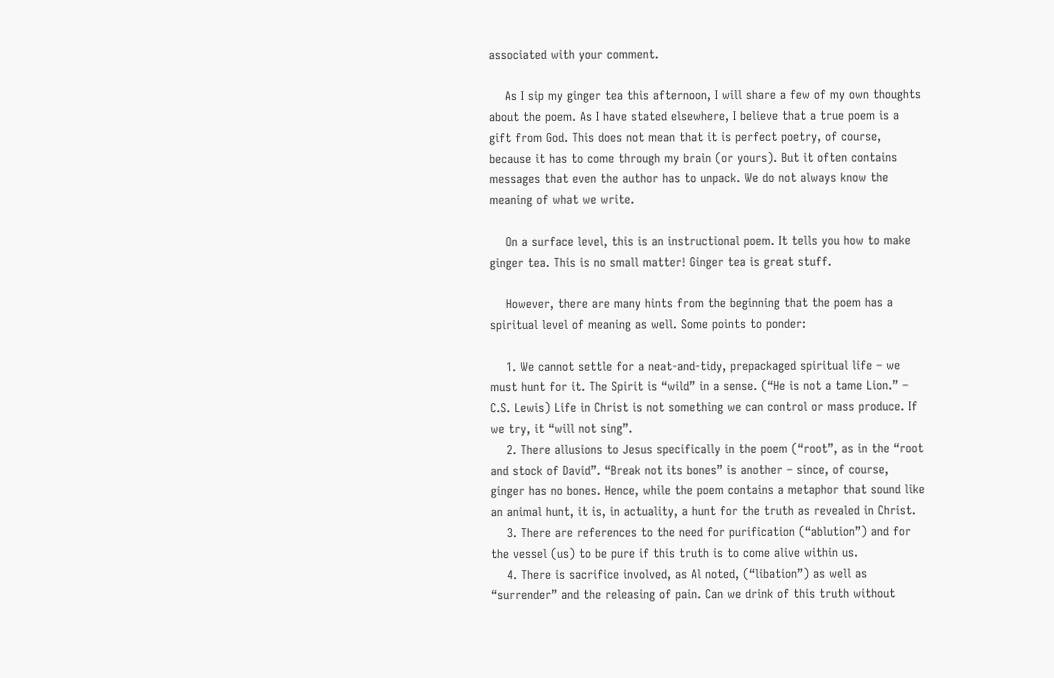associated with your comment.

    As I sip my ginger tea this afternoon, I will share a few of my own thoughts about the poem. As I have stated elsewhere, I believe that a true poem is a gift from God. This does not mean that it is perfect poetry, of course, because it has to come through my brain (or yours). But it often contains messages that even the author has to unpack. We do not always know the meaning of what we write.

    On a surface level, this is an instructional poem. It tells you how to make ginger tea. This is no small matter! Ginger tea is great stuff.

    However, there are many hints from the beginning that the poem has a spiritual level of meaning as well. Some points to ponder:

    1. We cannot settle for a neat-and-tidy, prepackaged spiritual life – we must hunt for it. The Spirit is “wild” in a sense. (“He is not a tame Lion.” – C.S. Lewis) Life in Christ is not something we can control or mass produce. If we try, it “will not sing”.
    2. There allusions to Jesus specifically in the poem (“root”, as in the “root and stock of David”. “Break not its bones” is another – since, of course, ginger has no bones. Hence, while the poem contains a metaphor that sound like an animal hunt, it is, in actuality, a hunt for the truth as revealed in Christ.
    3. There are references to the need for purification (“ablution”) and for the vessel (us) to be pure if this truth is to come alive within us.
    4. There is sacrifice involved, as Al noted, (“libation”) as well as “surrender” and the releasing of pain. Can we drink of this truth without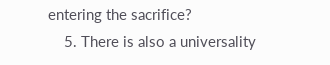entering the sacrifice?
    5. There is also a universality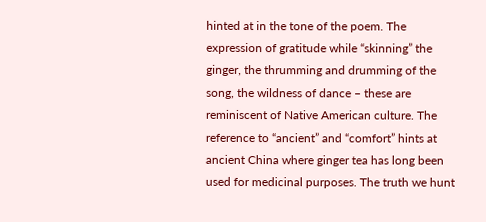hinted at in the tone of the poem. The expression of gratitude while “skinning” the ginger, the thrumming and drumming of the song, the wildness of dance – these are reminiscent of Native American culture. The reference to “ancient” and “comfort” hints at ancient China where ginger tea has long been used for medicinal purposes. The truth we hunt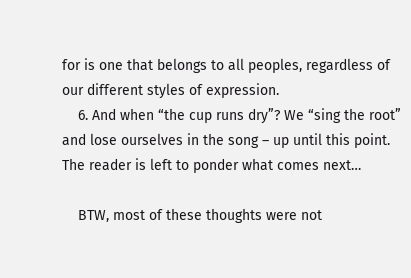for is one that belongs to all peoples, regardless of our different styles of expression.
    6. And when “the cup runs dry”? We “sing the root” and lose ourselves in the song – up until this point. The reader is left to ponder what comes next…

    BTW, most of these thoughts were not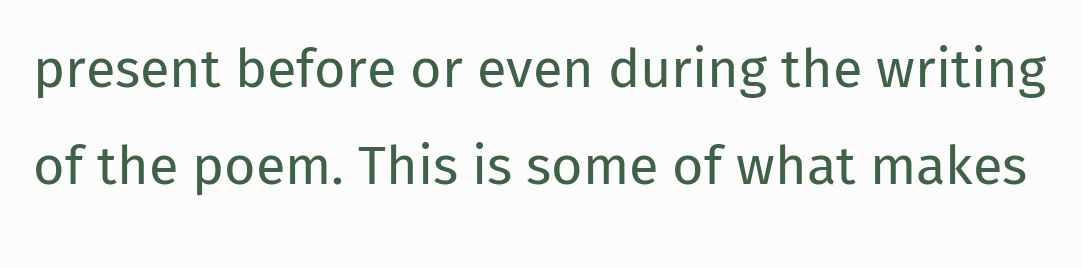present before or even during the writing of the poem. This is some of what makes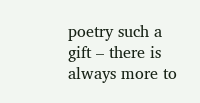poetry such a gift – there is always more to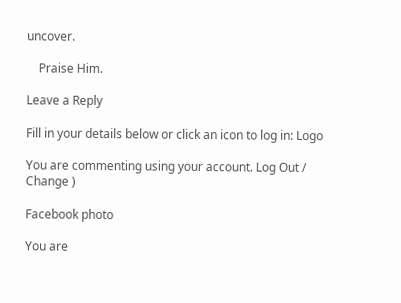uncover.

    Praise Him.

Leave a Reply

Fill in your details below or click an icon to log in: Logo

You are commenting using your account. Log Out /  Change )

Facebook photo

You are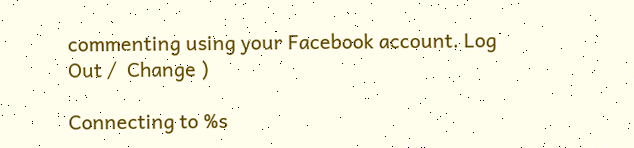commenting using your Facebook account. Log Out /  Change )

Connecting to %s